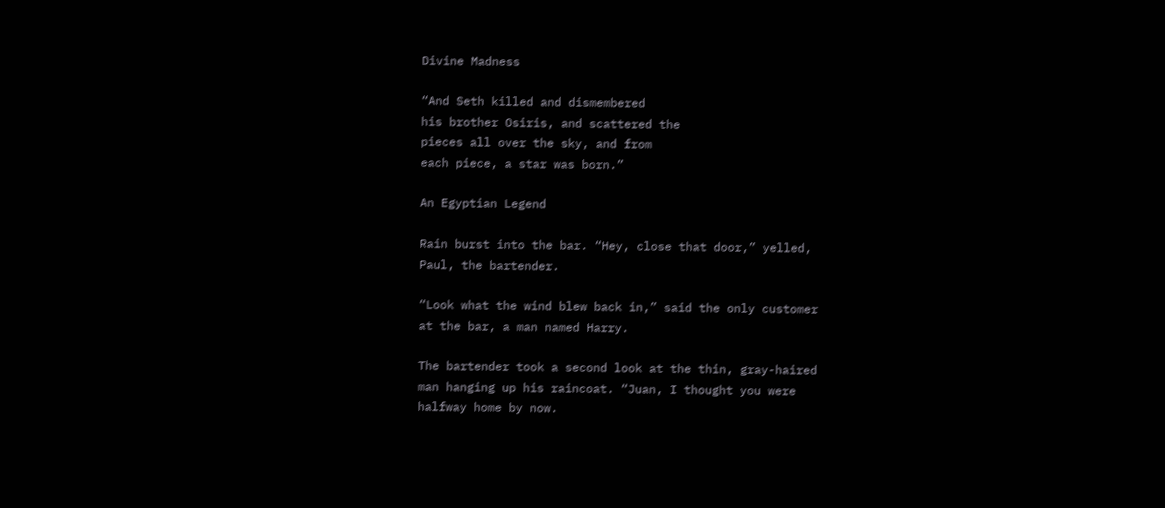Divine Madness

“And Seth killed and dismembered
his brother Osiris, and scattered the
pieces all over the sky, and from
each piece, a star was born.”

An Egyptian Legend

Rain burst into the bar. “Hey, close that door,” yelled,
Paul, the bartender.

“Look what the wind blew back in,” said the only customer
at the bar, a man named Harry.

The bartender took a second look at the thin, gray-haired
man hanging up his raincoat. “Juan, I thought you were
halfway home by now.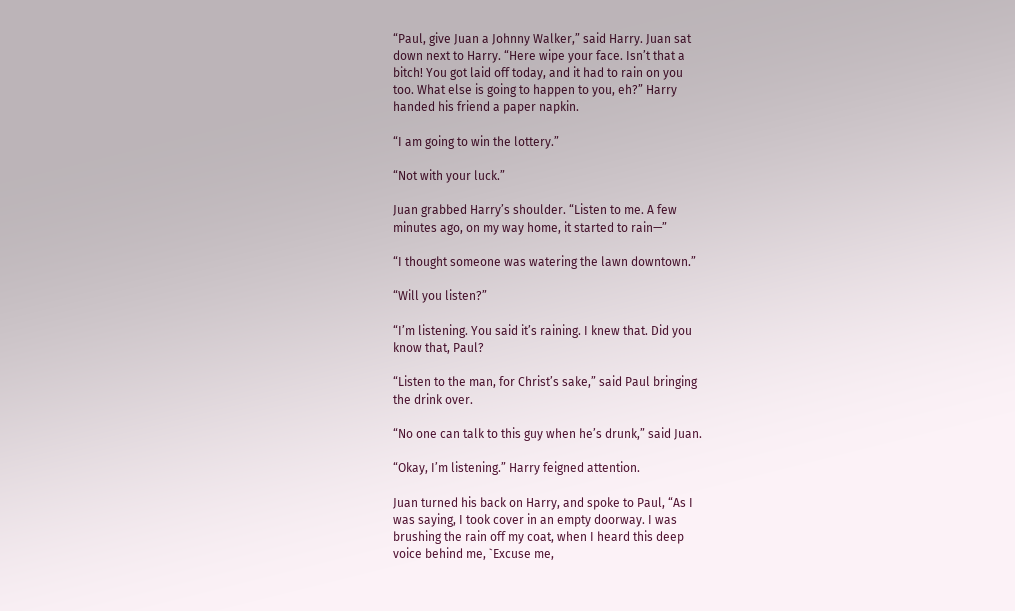“Paul, give Juan a Johnny Walker,” said Harry. Juan sat
down next to Harry. “Here wipe your face. Isn’t that a
bitch! You got laid off today, and it had to rain on you
too. What else is going to happen to you, eh?” Harry
handed his friend a paper napkin.

“I am going to win the lottery.”

“Not with your luck.”

Juan grabbed Harry’s shoulder. “Listen to me. A few
minutes ago, on my way home, it started to rain—”

“I thought someone was watering the lawn downtown.”

“Will you listen?”

“I’m listening. You said it’s raining. I knew that. Did you
know that, Paul?

“Listen to the man, for Christ’s sake,” said Paul bringing
the drink over.

“No one can talk to this guy when he’s drunk,” said Juan.

“Okay, I’m listening.” Harry feigned attention.

Juan turned his back on Harry, and spoke to Paul, “As I
was saying, I took cover in an empty doorway. I was
brushing the rain off my coat, when I heard this deep
voice behind me, `Excuse me,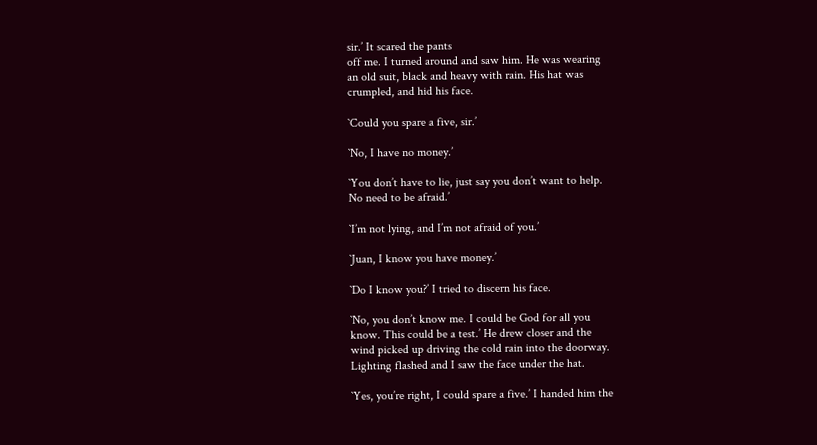sir.’ It scared the pants
off me. I turned around and saw him. He was wearing
an old suit, black and heavy with rain. His hat was
crumpled, and hid his face.

`Could you spare a five, sir.’

`No, I have no money.’

`You don’t have to lie, just say you don’t want to help.
No need to be afraid.’

`I’m not lying, and I’m not afraid of you.’

`Juan, I know you have money.’

`Do I know you?’ I tried to discern his face.

`No, you don’t know me. I could be God for all you
know. This could be a test.’ He drew closer and the
wind picked up driving the cold rain into the doorway.
Lighting flashed and I saw the face under the hat.

`Yes, you’re right, I could spare a five.’ I handed him the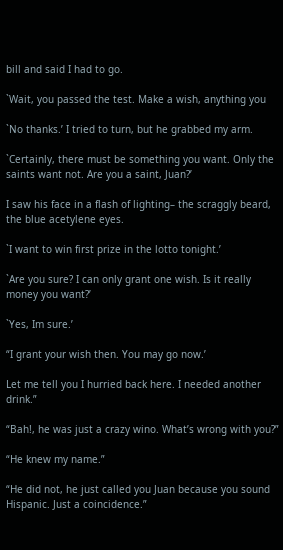bill and said I had to go.

`Wait, you passed the test. Make a wish, anything you

`No thanks.’ I tried to turn, but he grabbed my arm.

`Certainly, there must be something you want. Only the
saints want not. Are you a saint, Juan?’

I saw his face in a flash of lighting– the scraggly beard,
the blue acetylene eyes.

`I want to win first prize in the lotto tonight.’

`Are you sure? I can only grant one wish. Is it really
money you want?’

`Yes, Im sure.’

“I grant your wish then. You may go now.’

Let me tell you I hurried back here. I needed another drink.”

“Bah!, he was just a crazy wino. What’s wrong with you?”

“He knew my name.”

“He did not, he just called you Juan because you sound
Hispanic. Just a coincidence.”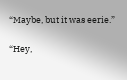“Maybe, but it was eerie.”

“Hey,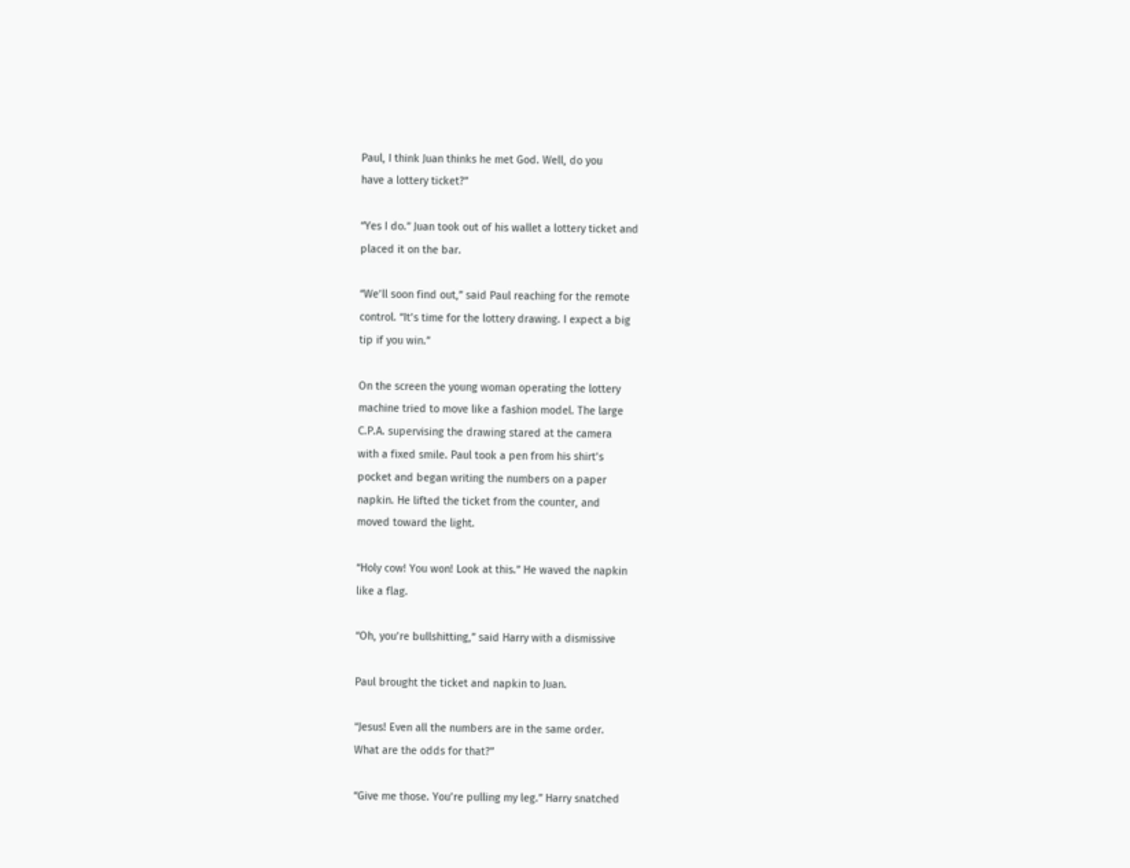Paul, I think Juan thinks he met God. Well, do you
have a lottery ticket?”

“Yes I do.” Juan took out of his wallet a lottery ticket and
placed it on the bar.

“We’ll soon find out,” said Paul reaching for the remote
control. “It’s time for the lottery drawing. I expect a big
tip if you win.”

On the screen the young woman operating the lottery
machine tried to move like a fashion model. The large
C.P.A. supervising the drawing stared at the camera
with a fixed smile. Paul took a pen from his shirt’s
pocket and began writing the numbers on a paper
napkin. He lifted the ticket from the counter, and
moved toward the light.

“Holy cow! You won! Look at this.” He waved the napkin
like a flag.

“Oh, you’re bullshitting,” said Harry with a dismissive

Paul brought the ticket and napkin to Juan.

“Jesus! Even all the numbers are in the same order.
What are the odds for that?”

“Give me those. You’re pulling my leg.” Harry snatched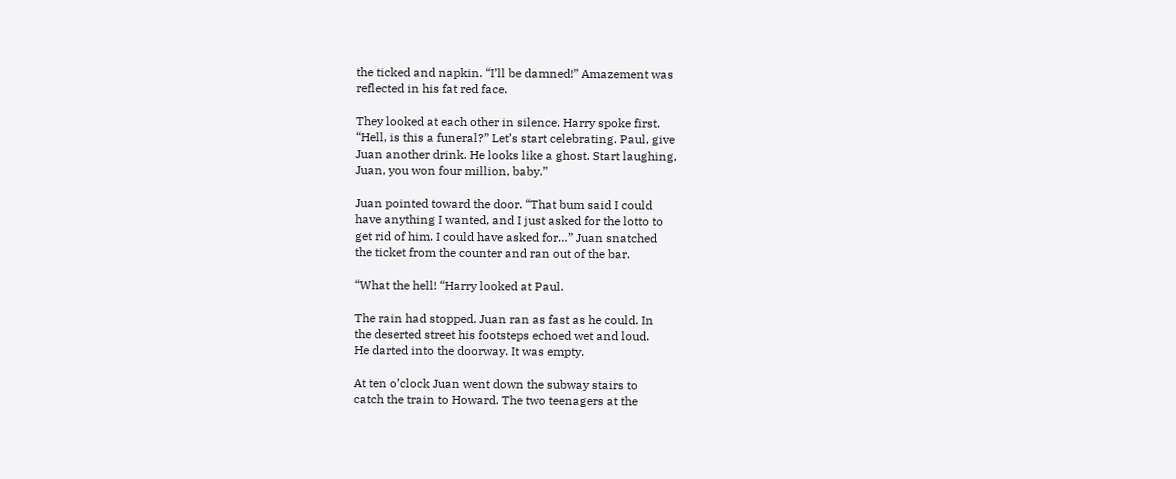the ticked and napkin. “I’ll be damned!” Amazement was
reflected in his fat red face.

They looked at each other in silence. Harry spoke first.
“Hell, is this a funeral?” Let’s start celebrating. Paul, give
Juan another drink. He looks like a ghost. Start laughing,
Juan, you won four million, baby.”

Juan pointed toward the door. “That bum said I could
have anything I wanted, and I just asked for the lotto to
get rid of him. I could have asked for…” Juan snatched
the ticket from the counter and ran out of the bar.

“What the hell! “Harry looked at Paul.

The rain had stopped. Juan ran as fast as he could. In
the deserted street his footsteps echoed wet and loud.
He darted into the doorway. It was empty.

At ten o’clock Juan went down the subway stairs to
catch the train to Howard. The two teenagers at the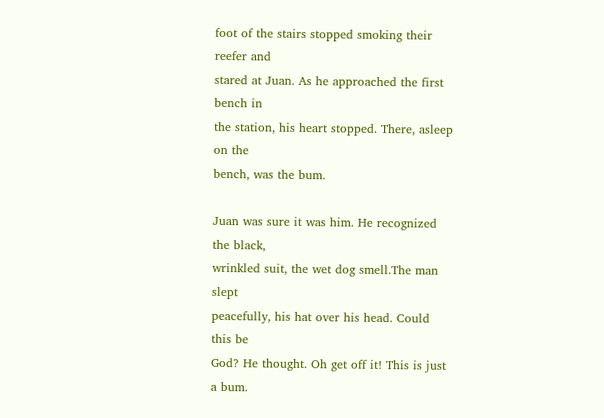foot of the stairs stopped smoking their reefer and
stared at Juan. As he approached the first bench in
the station, his heart stopped. There, asleep on the
bench, was the bum.

Juan was sure it was him. He recognized the black,
wrinkled suit, the wet dog smell.The man slept
peacefully, his hat over his head. Could this be
God? He thought. Oh get off it! This is just a bum.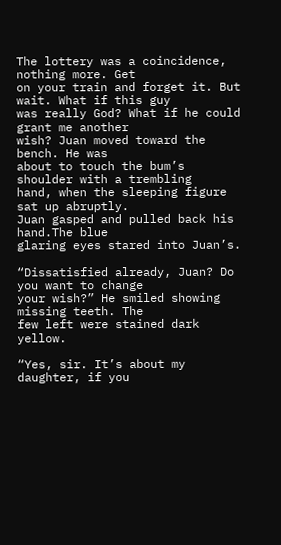The lottery was a coincidence, nothing more. Get
on your train and forget it. But wait. What if this guy
was really God? What if he could grant me another
wish? Juan moved toward the bench. He was
about to touch the bum’s shoulder with a trembling
hand, when the sleeping figure sat up abruptly.
Juan gasped and pulled back his hand.The blue
glaring eyes stared into Juan’s.

“Dissatisfied already, Juan? Do you want to change
your wish?” He smiled showing missing teeth. The
few left were stained dark yellow.

“Yes, sir. It’s about my daughter, if you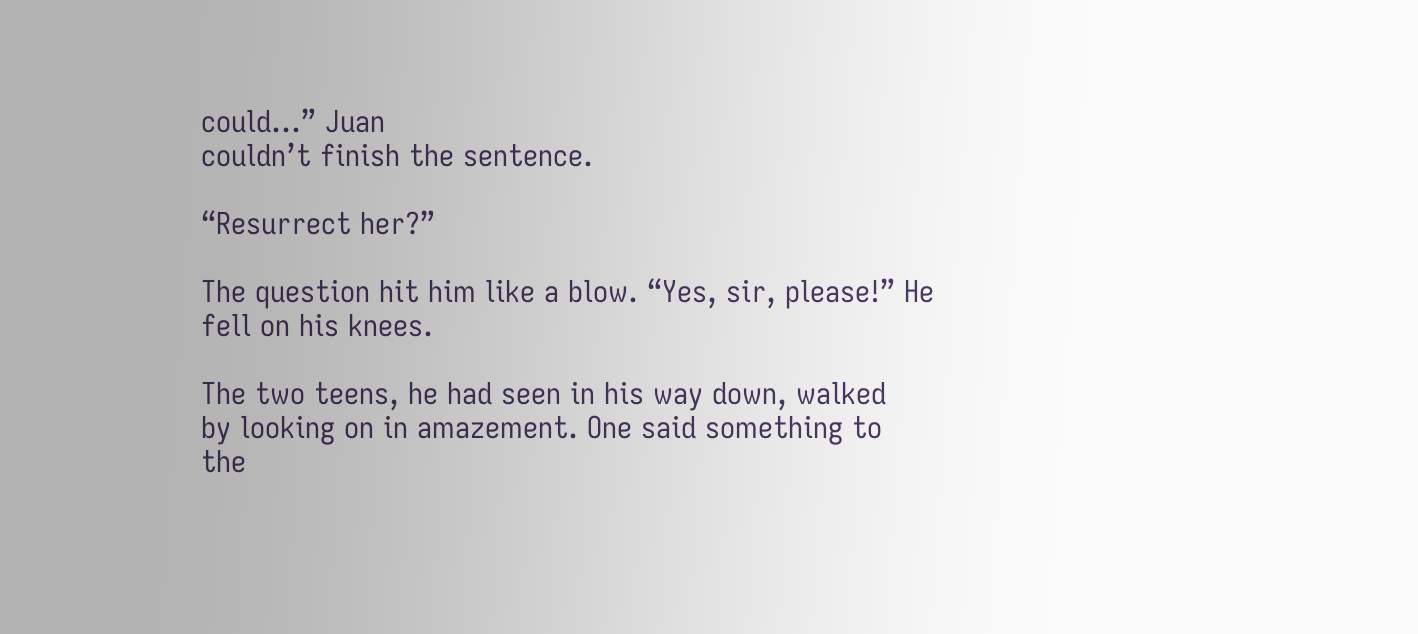could…” Juan
couldn’t finish the sentence.

“Resurrect her?”

The question hit him like a blow. “Yes, sir, please!” He
fell on his knees.

The two teens, he had seen in his way down, walked
by looking on in amazement. One said something to
the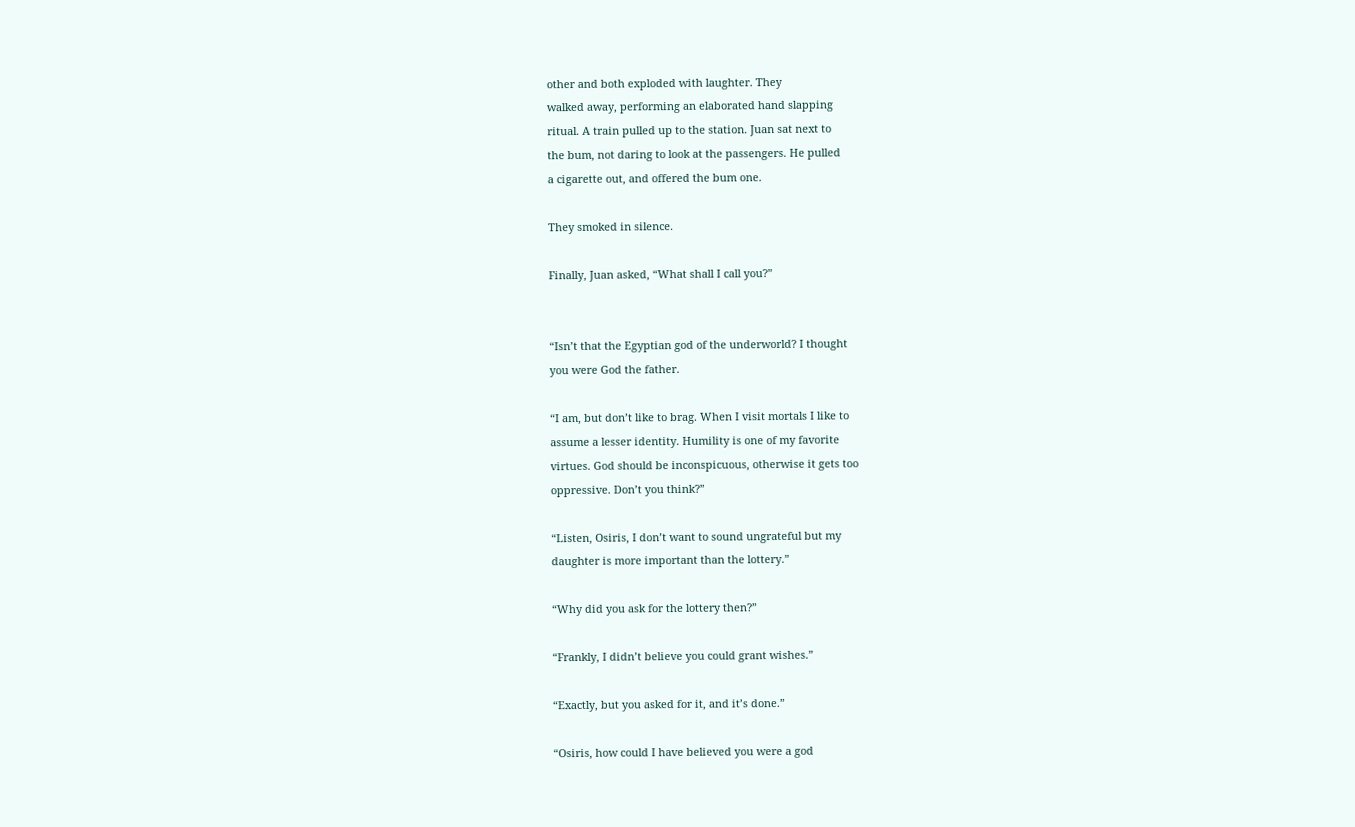other and both exploded with laughter. They
walked away, performing an elaborated hand slapping
ritual. A train pulled up to the station. Juan sat next to
the bum, not daring to look at the passengers. He pulled
a cigarette out, and offered the bum one.

They smoked in silence.

Finally, Juan asked, “What shall I call you?”


“Isn’t that the Egyptian god of the underworld? I thought
you were God the father.

“I am, but don’t like to brag. When I visit mortals I like to
assume a lesser identity. Humility is one of my favorite
virtues. God should be inconspicuous, otherwise it gets too
oppressive. Don’t you think?”

“Listen, Osiris, I don’t want to sound ungrateful but my
daughter is more important than the lottery.”

“Why did you ask for the lottery then?”

“Frankly, I didn’t believe you could grant wishes.”

“Exactly, but you asked for it, and it’s done.”

“Osiris, how could I have believed you were a god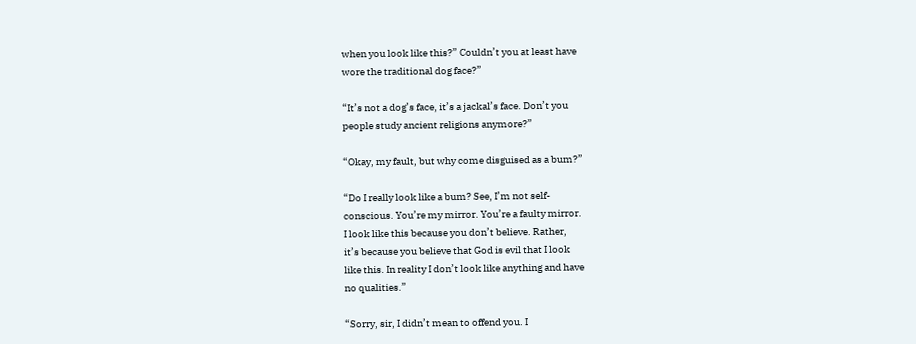when you look like this?” Couldn’t you at least have
wore the traditional dog face?”

“It’s not a dog’s face, it’s a jackal’s face. Don’t you
people study ancient religions anymore?”

“Okay, my fault, but why come disguised as a bum?”

“Do I really look like a bum? See, I’m not self-
conscious. You’re my mirror. You’re a faulty mirror.
I look like this because you don’t believe. Rather,
it’s because you believe that God is evil that I look
like this. In reality I don’t look like anything and have
no qualities.”

“Sorry, sir, I didn’t mean to offend you. I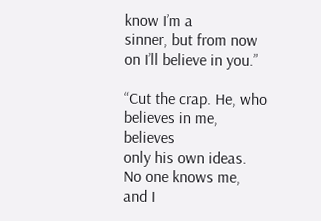know I’m a
sinner, but from now on I’ll believe in you.”

“Cut the crap. He, who believes in me, believes
only his own ideas. No one knows me, and I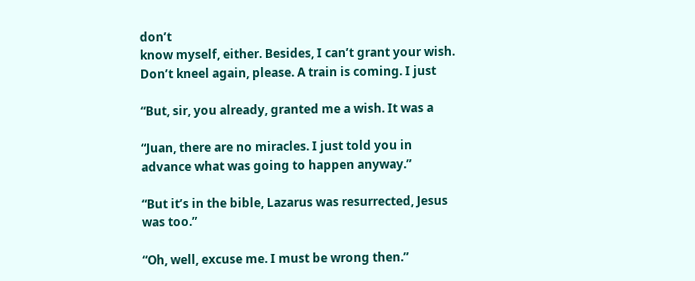don’t
know myself, either. Besides, I can’t grant your wish.
Don’t kneel again, please. A train is coming. I just

“But, sir, you already, granted me a wish. It was a

“Juan, there are no miracles. I just told you in
advance what was going to happen anyway.”

“But it’s in the bible, Lazarus was resurrected, Jesus
was too.”

“Oh, well, excuse me. I must be wrong then.”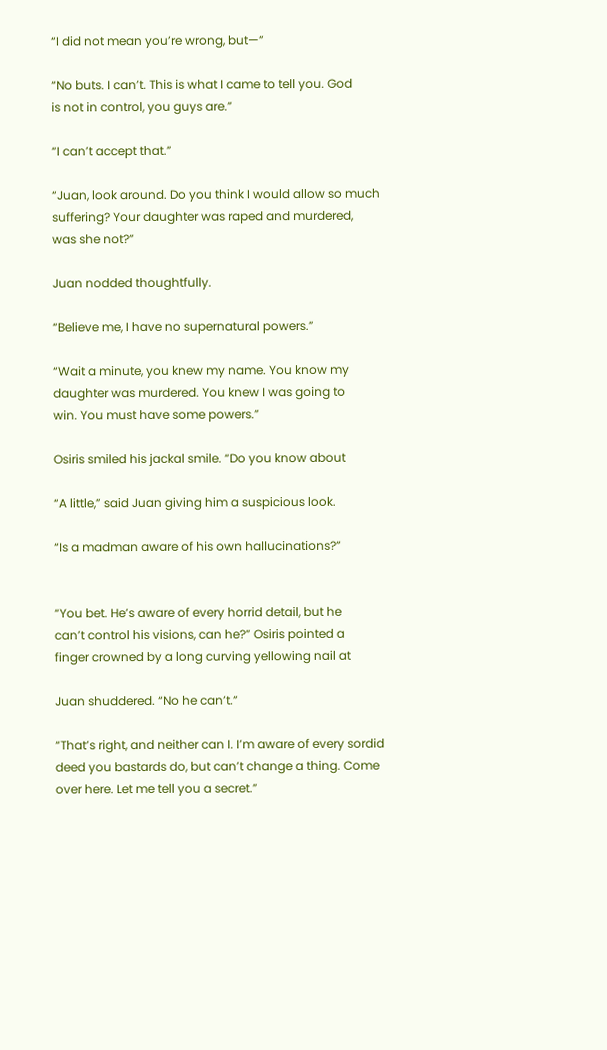“I did not mean you’re wrong, but—”

“No buts. I can’t. This is what I came to tell you. God
is not in control, you guys are.”

“I can’t accept that.”

“Juan, look around. Do you think I would allow so much
suffering? Your daughter was raped and murdered,
was she not?”

Juan nodded thoughtfully.

“Believe me, I have no supernatural powers.”

“Wait a minute, you knew my name. You know my
daughter was murdered. You knew I was going to
win. You must have some powers.”

Osiris smiled his jackal smile. “Do you know about

“A little,” said Juan giving him a suspicious look.

“Is a madman aware of his own hallucinations?”


“You bet. He’s aware of every horrid detail, but he
can’t control his visions, can he?” Osiris pointed a
finger crowned by a long curving yellowing nail at

Juan shuddered. “No he can’t.”

“That’s right, and neither can I. I’m aware of every sordid
deed you bastards do, but can’t change a thing. Come
over here. Let me tell you a secret.”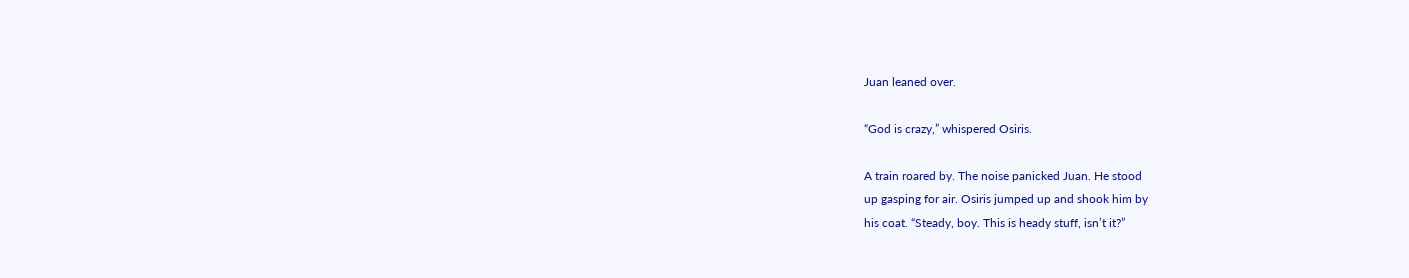Juan leaned over.

“God is crazy,” whispered Osiris.

A train roared by. The noise panicked Juan. He stood
up gasping for air. Osiris jumped up and shook him by
his coat. “Steady, boy. This is heady stuff, isn’t it?”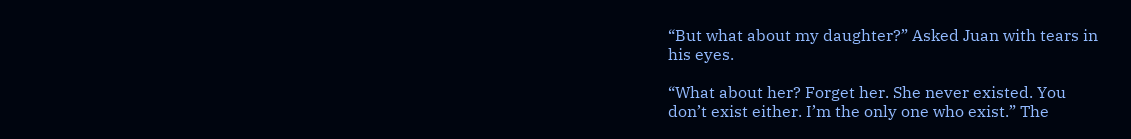“But what about my daughter?” Asked Juan with tears in
his eyes.

“What about her? Forget her. She never existed. You
don’t exist either. I’m the only one who exist.” The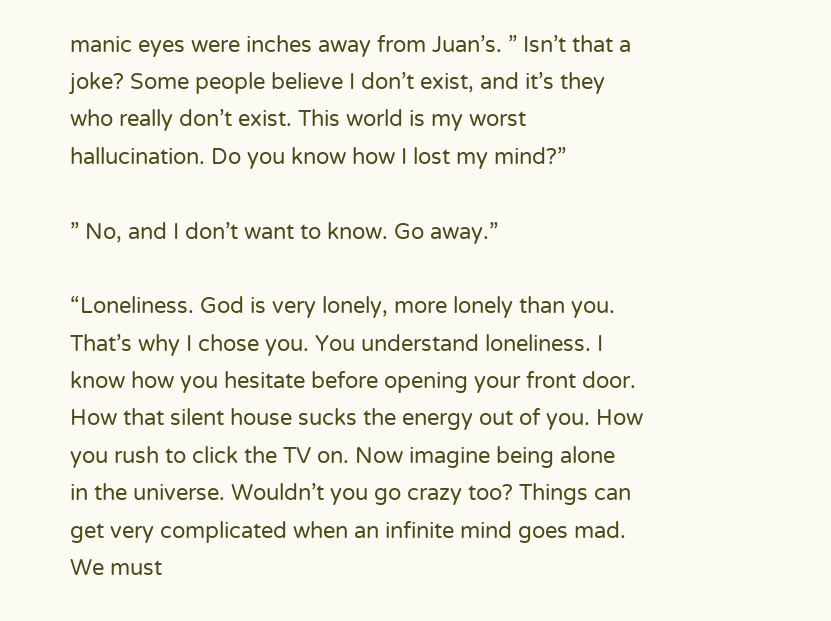manic eyes were inches away from Juan’s. ” Isn’t that a
joke? Some people believe I don’t exist, and it’s they
who really don’t exist. This world is my worst
hallucination. Do you know how I lost my mind?”

” No, and I don’t want to know. Go away.”

“Loneliness. God is very lonely, more lonely than you.
That’s why I chose you. You understand loneliness. I
know how you hesitate before opening your front door.
How that silent house sucks the energy out of you. How
you rush to click the TV on. Now imagine being alone
in the universe. Wouldn’t you go crazy too? Things can
get very complicated when an infinite mind goes mad.
We must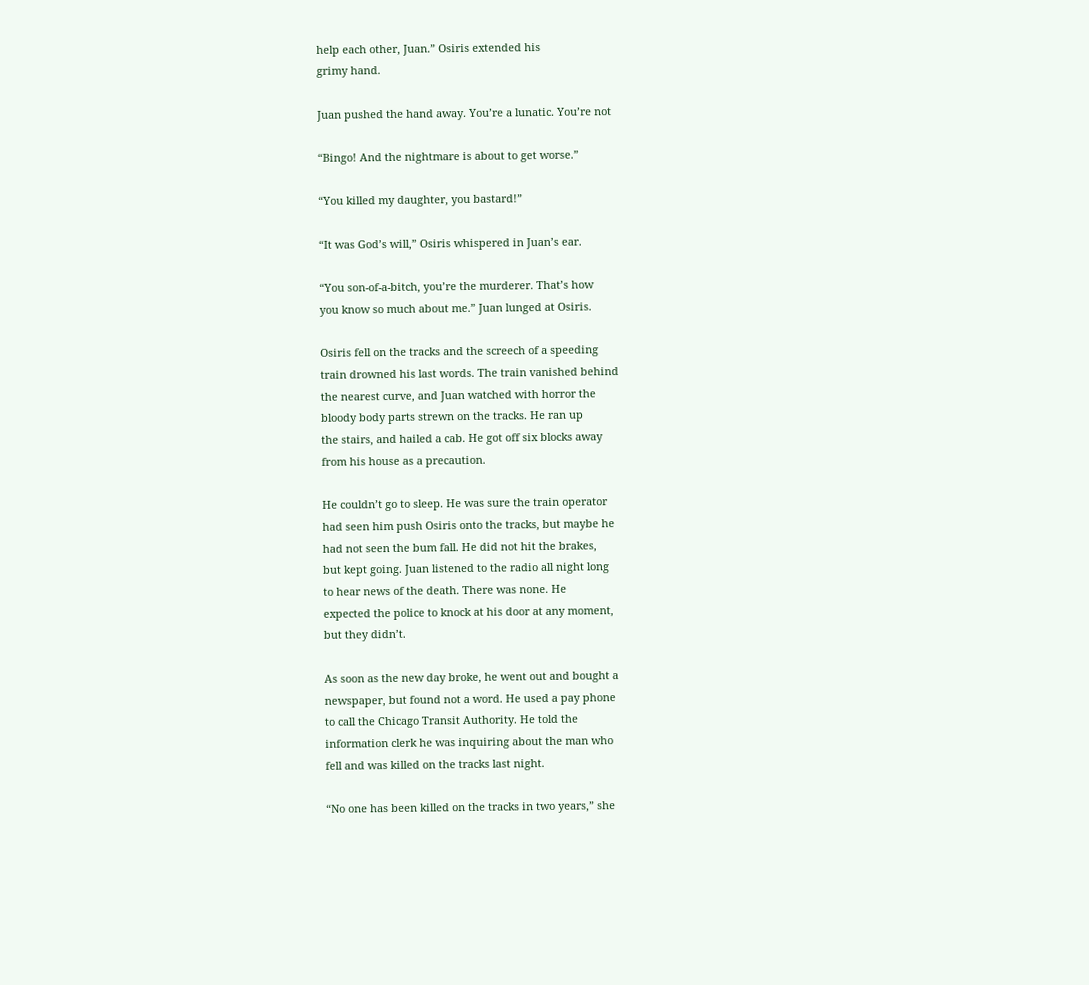help each other, Juan.” Osiris extended his
grimy hand.

Juan pushed the hand away. You’re a lunatic. You’re not

“Bingo! And the nightmare is about to get worse.”

“You killed my daughter, you bastard!”

“It was God’s will,” Osiris whispered in Juan’s ear.

“You son-of-a-bitch, you’re the murderer. That’s how
you know so much about me.” Juan lunged at Osiris.

Osiris fell on the tracks and the screech of a speeding
train drowned his last words. The train vanished behind
the nearest curve, and Juan watched with horror the
bloody body parts strewn on the tracks. He ran up
the stairs, and hailed a cab. He got off six blocks away
from his house as a precaution.

He couldn’t go to sleep. He was sure the train operator
had seen him push Osiris onto the tracks, but maybe he
had not seen the bum fall. He did not hit the brakes,
but kept going. Juan listened to the radio all night long
to hear news of the death. There was none. He
expected the police to knock at his door at any moment,
but they didn’t.

As soon as the new day broke, he went out and bought a
newspaper, but found not a word. He used a pay phone
to call the Chicago Transit Authority. He told the
information clerk he was inquiring about the man who
fell and was killed on the tracks last night.

“No one has been killed on the tracks in two years,” she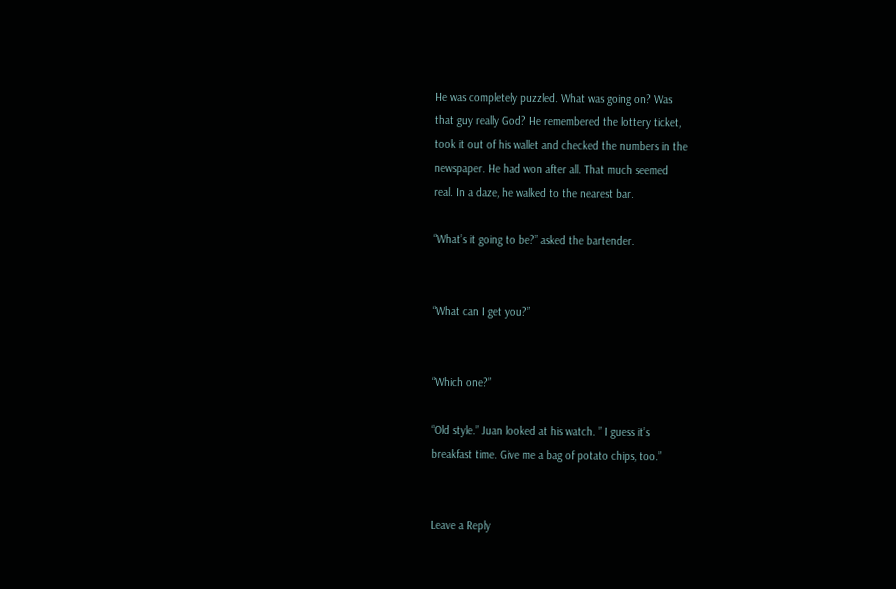He was completely puzzled. What was going on? Was
that guy really God? He remembered the lottery ticket,
took it out of his wallet and checked the numbers in the
newspaper. He had won after all. That much seemed
real. In a daze, he walked to the nearest bar.

“What’s it going to be?” asked the bartender.


“What can I get you?”


“Which one?”

“Old style.” Juan looked at his watch. ” I guess it’s
breakfast time. Give me a bag of potato chips, too.”


Leave a Reply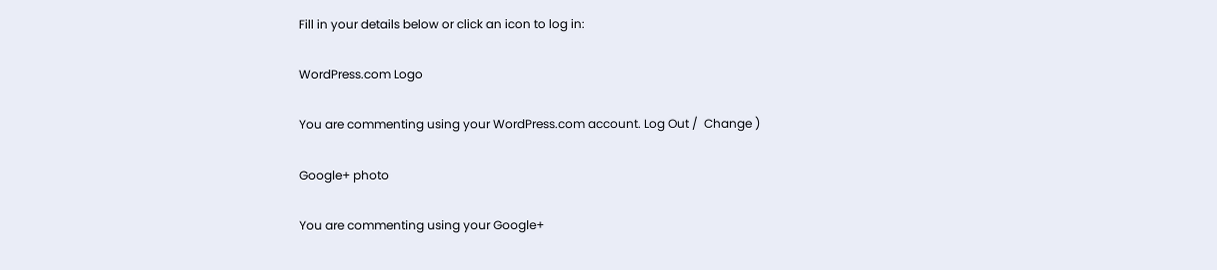Fill in your details below or click an icon to log in:

WordPress.com Logo

You are commenting using your WordPress.com account. Log Out /  Change )

Google+ photo

You are commenting using your Google+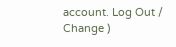account. Log Out /  Change )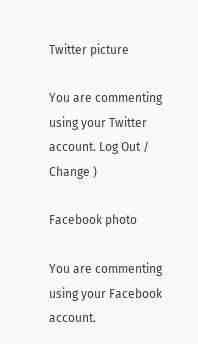Twitter picture

You are commenting using your Twitter account. Log Out /  Change )

Facebook photo

You are commenting using your Facebook account.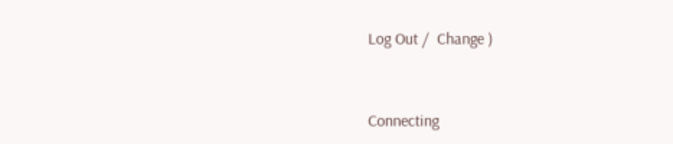Log Out /  Change )


Connecting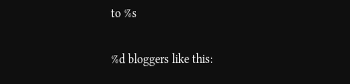to %s

%d bloggers like this: